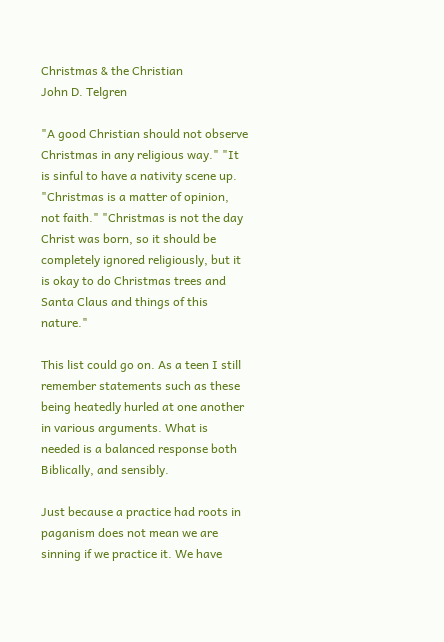Christmas & the Christian
John D. Telgren

"A good Christian should not observe Christmas in any religious way." "It is sinful to have a nativity scene up. "Christmas is a matter of opinion, not faith." "Christmas is not the day Christ was born, so it should be completely ignored religiously, but it is okay to do Christmas trees and Santa Claus and things of this nature."

This list could go on. As a teen I still remember statements such as these being heatedly hurled at one another in various arguments. What is needed is a balanced response both Biblically, and sensibly.

Just because a practice had roots in paganism does not mean we are sinning if we practice it. We have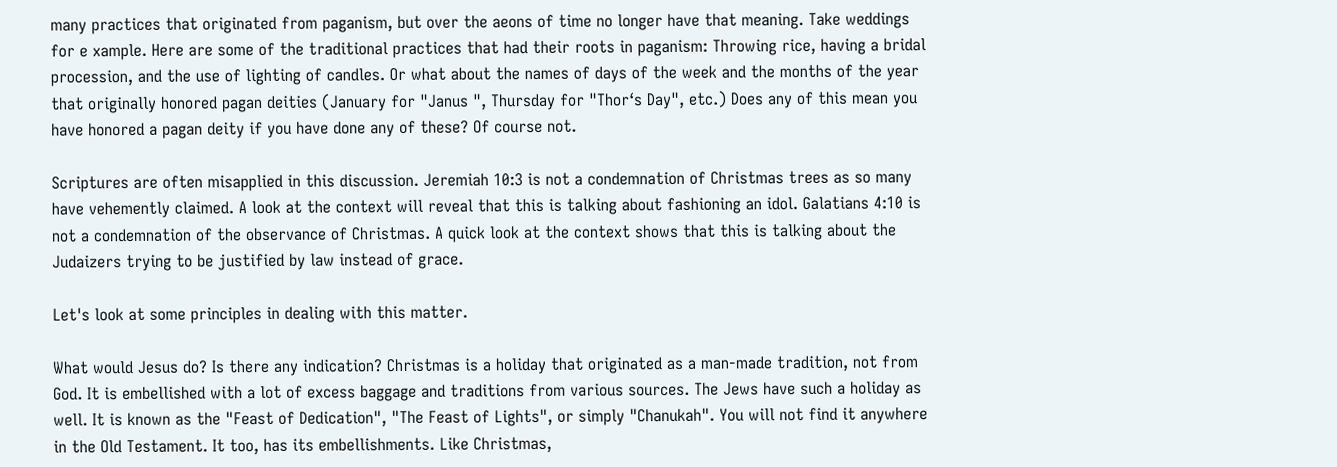many practices that originated from paganism, but over the aeons of time no longer have that meaning. Take weddings for e xample. Here are some of the traditional practices that had their roots in paganism: Throwing rice, having a bridal procession, and the use of lighting of candles. Or what about the names of days of the week and the months of the year that originally honored pagan deities (January for "Janus ", Thursday for "Thor‘s Day", etc.) Does any of this mean you have honored a pagan deity if you have done any of these? Of course not.

Scriptures are often misapplied in this discussion. Jeremiah 10:3 is not a condemnation of Christmas trees as so many have vehemently claimed. A look at the context will reveal that this is talking about fashioning an idol. Galatians 4:10 is not a condemnation of the observance of Christmas. A quick look at the context shows that this is talking about the Judaizers trying to be justified by law instead of grace.

Let's look at some principles in dealing with this matter.

What would Jesus do? Is there any indication? Christmas is a holiday that originated as a man-made tradition, not from God. It is embellished with a lot of excess baggage and traditions from various sources. The Jews have such a holiday as well. It is known as the "Feast of Dedication", "The Feast of Lights", or simply "Chanukah". You will not find it anywhere in the Old Testament. It too, has its embellishments. Like Christmas,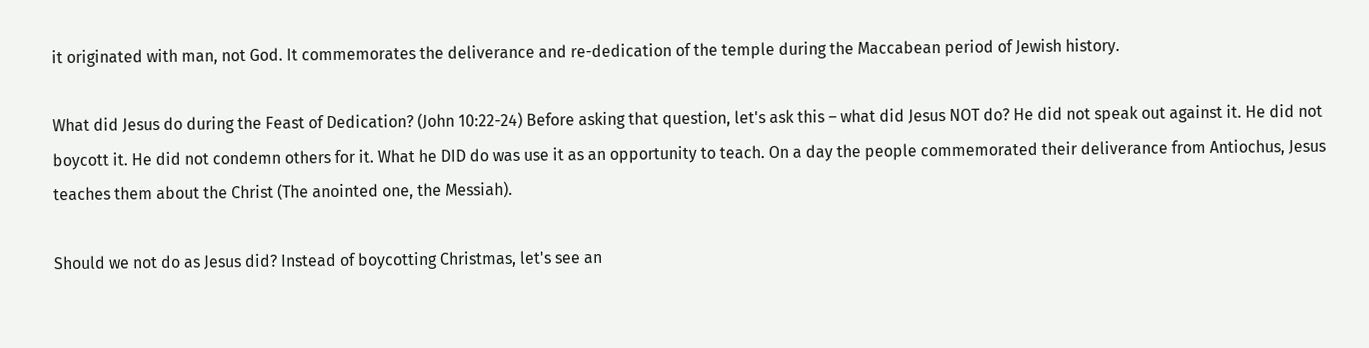it originated with man, not God. It commemorates the deliverance and re-dedication of the temple during the Maccabean period of Jewish history.

What did Jesus do during the Feast of Dedication? (John 10:22-24) Before asking that question, let's ask this – what did Jesus NOT do? He did not speak out against it. He did not boycott it. He did not condemn others for it. What he DID do was use it as an opportunity to teach. On a day the people commemorated their deliverance from Antiochus, Jesus teaches them about the Christ (The anointed one, the Messiah).

Should we not do as Jesus did? Instead of boycotting Christmas, let's see an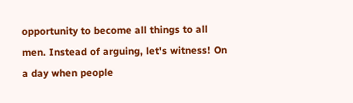opportunity to become all things to all men. Instead of arguing, let's witness! On a day when people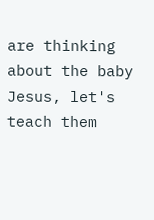are thinking about the baby Jesus, let's teach them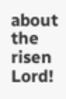about the risen Lord!